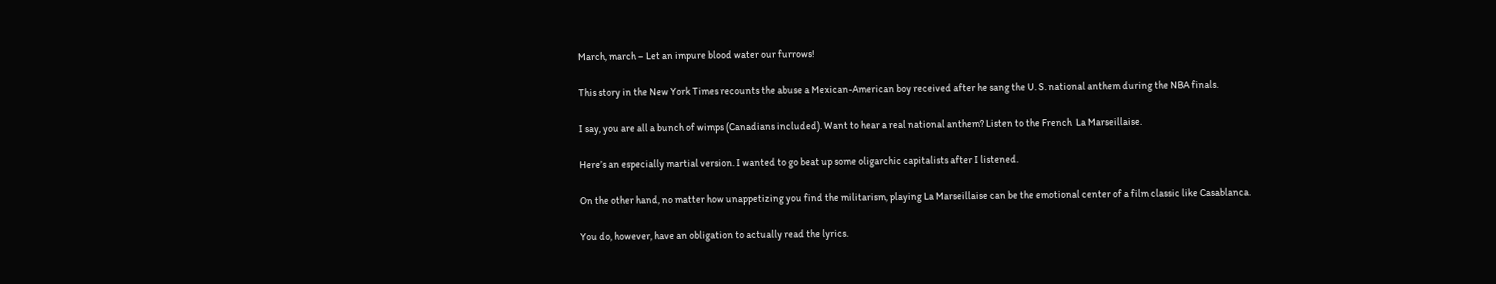March, march – Let an impure blood water our furrows!

This story in the New York Times recounts the abuse a Mexican-American boy received after he sang the U. S. national anthem during the NBA finals.

I say, you are all a bunch of wimps (Canadians included). Want to hear a real national anthem? Listen to the French  La Marseillaise.

Here’s an especially martial version. I wanted to go beat up some oligarchic capitalists after I listened.

On the other hand, no matter how unappetizing you find the militarism, playing La Marseillaise can be the emotional center of a film classic like Casablanca.

You do, however, have an obligation to actually read the lyrics.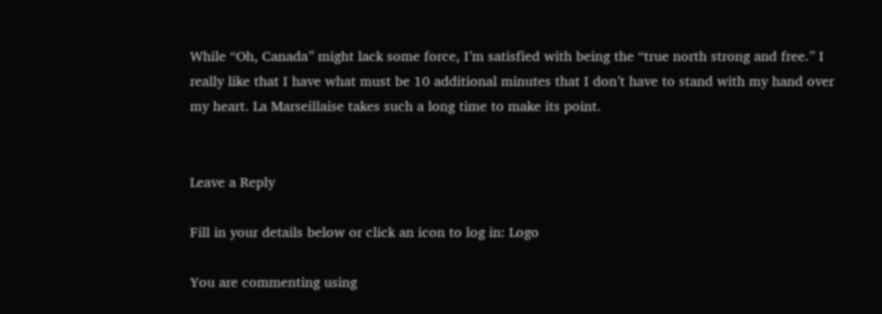While “Oh, Canada” might lack some force, I’m satisfied with being the “true north strong and free.” I really like that I have what must be 10 additional minutes that I don’t have to stand with my hand over my heart. La Marseillaise takes such a long time to make its point.


Leave a Reply

Fill in your details below or click an icon to log in: Logo

You are commenting using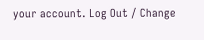your account. Log Out / Change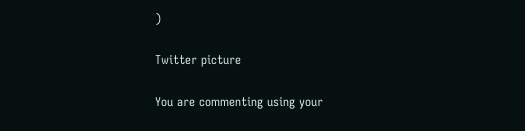)

Twitter picture

You are commenting using your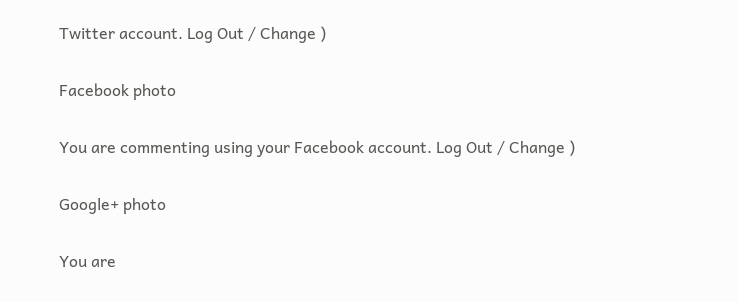Twitter account. Log Out / Change )

Facebook photo

You are commenting using your Facebook account. Log Out / Change )

Google+ photo

You are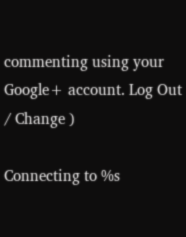commenting using your Google+ account. Log Out / Change )

Connecting to %s